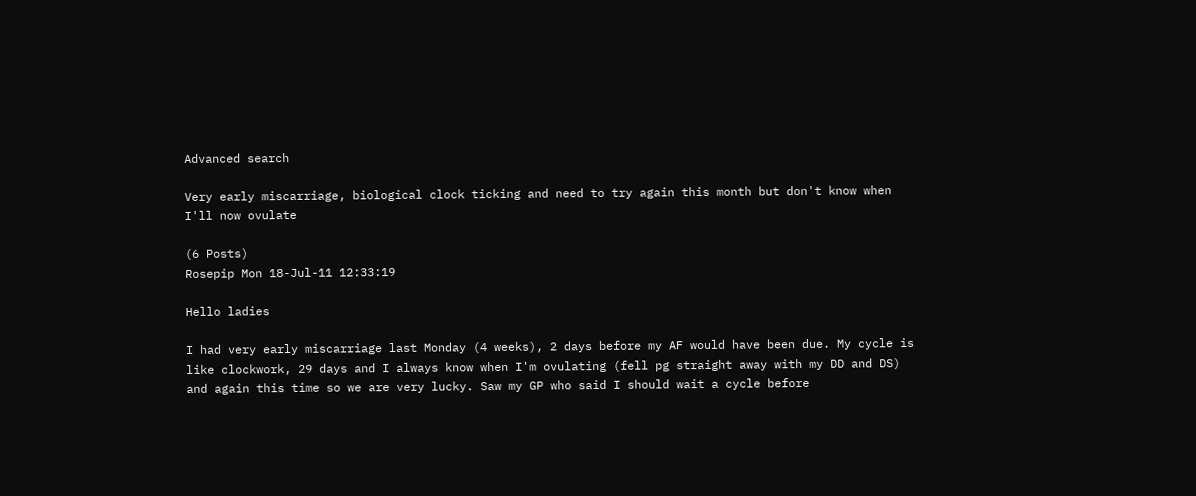Advanced search

Very early miscarriage, biological clock ticking and need to try again this month but don't know when I'll now ovulate

(6 Posts)
Rosepip Mon 18-Jul-11 12:33:19

Hello ladies

I had very early miscarriage last Monday (4 weeks), 2 days before my AF would have been due. My cycle is like clockwork, 29 days and I always know when I'm ovulating (fell pg straight away with my DD and DS) and again this time so we are very lucky. Saw my GP who said I should wait a cycle before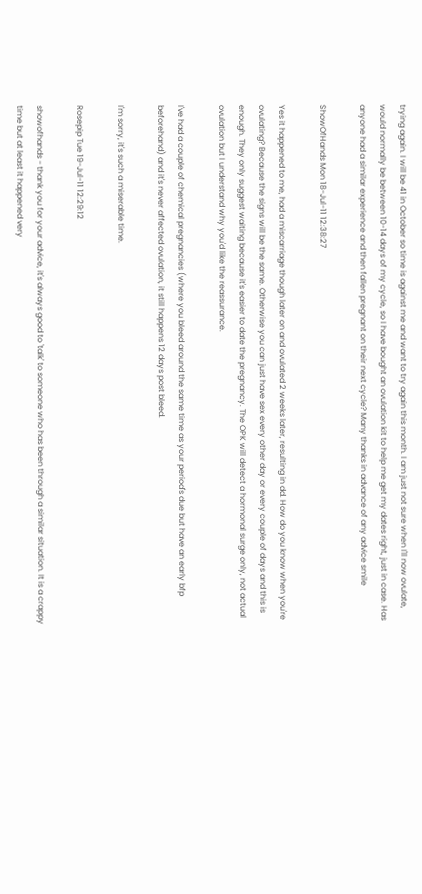trying again. I will be 41 in October so time is against me and want to try again this month. I am just not sure when I'll now ovulate, would normally be between 10-14 days of my cycle, so I have bought an ovulation kit to help me get my dates right, just in case. Has anyone had a similar experience and then fallen pregnant on their next cycle? Many thanks in advance of any advice smile

ShowOfHands Mon 18-Jul-11 12:38:27

Yes it happened to me, had a miscarriage though later on and ovulated 2 weeks later, resulting in dd. How do you know when you're ovulating? Because the signs will be the same. Otherwise you can just have sex every other day or every couple of days and this is enough. They only suggest waiting because it's easier to date the pregnancy. The OPK will detect a hormonal surge only, not actual ovulation but I understand why you'd like the reassurance.

I've had a couple of chemical pregnancies (where you bleed around the same time as your period's due but have an early bfp beforehand) and it's never affected ovulation, it still happens 12 days post bleed.

I'm sorry, it's such a miserable time.

Rosepip Tue 19-Jul-11 12:29:12

showofhands - thank you for your advice, it's always good to 'talk' to someone who has been through a similar situation. It is a crappy time but at least it happened very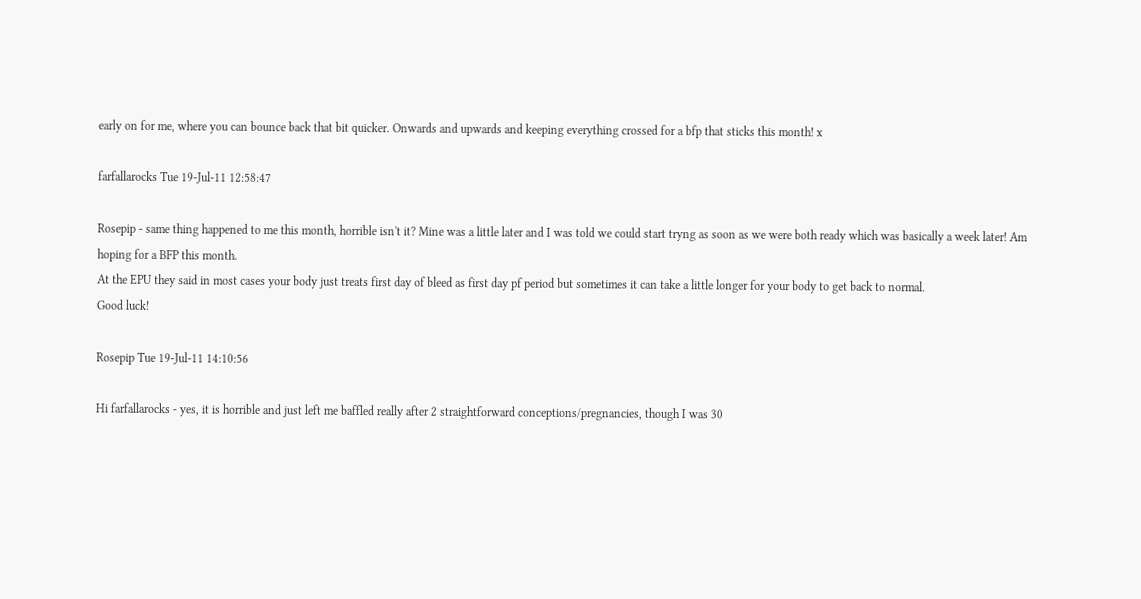early on for me, where you can bounce back that bit quicker. Onwards and upwards and keeping everything crossed for a bfp that sticks this month! x

farfallarocks Tue 19-Jul-11 12:58:47

Rosepip - same thing happened to me this month, horrible isn't it? Mine was a little later and I was told we could start tryng as soon as we were both ready which was basically a week later! Am hoping for a BFP this month.
At the EPU they said in most cases your body just treats first day of bleed as first day pf period but sometimes it can take a little longer for your body to get back to normal.
Good luck!

Rosepip Tue 19-Jul-11 14:10:56

Hi farfallarocks - yes, it is horrible and just left me baffled really after 2 straightforward conceptions/pregnancies, though I was 30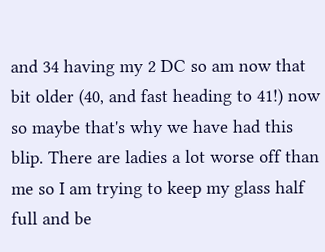and 34 having my 2 DC so am now that bit older (40, and fast heading to 41!) now so maybe that's why we have had this blip. There are ladies a lot worse off than me so I am trying to keep my glass half full and be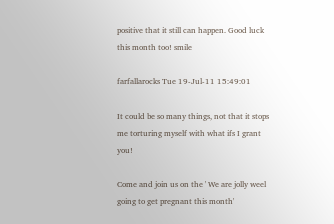positive that it still can happen. Good luck this month too! smile

farfallarocks Tue 19-Jul-11 15:49:01

It could be so many things, not that it stops me torturing myself with what ifs I grant you!

Come and join us on the ' We are jolly weel going to get pregnant this month'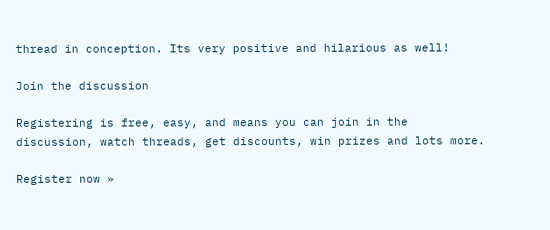thread in conception. Its very positive and hilarious as well!

Join the discussion

Registering is free, easy, and means you can join in the discussion, watch threads, get discounts, win prizes and lots more.

Register now »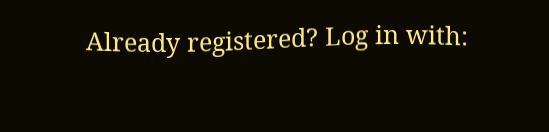Already registered? Log in with: